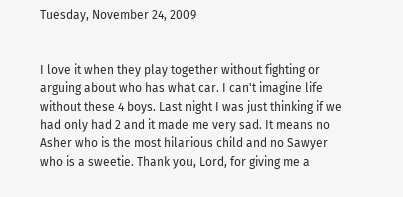Tuesday, November 24, 2009


I love it when they play together without fighting or arguing about who has what car. I can't imagine life without these 4 boys. Last night I was just thinking if we had only had 2 and it made me very sad. It means no Asher who is the most hilarious child and no Sawyer who is a sweetie. Thank you, Lord, for giving me a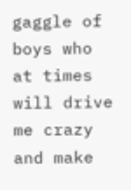gaggle of boys who at times will drive me crazy and make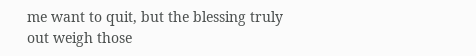me want to quit, but the blessing truly out weigh those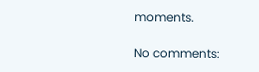moments.

No comments: